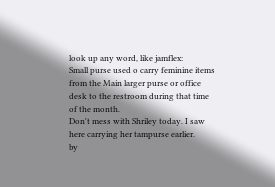look up any word, like jamflex:
Small purse used o carry feminine items from the Main larger purse or office desk to the restroom during that time of the month.
Don't mess with Shriley today. I saw here carrying her tampurse earlier.
by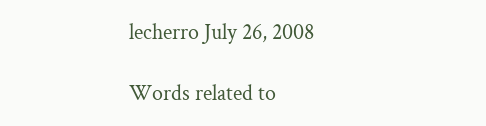lecherro July 26, 2008

Words related to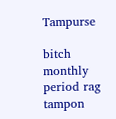Tampurse

bitch monthly period rag tampon